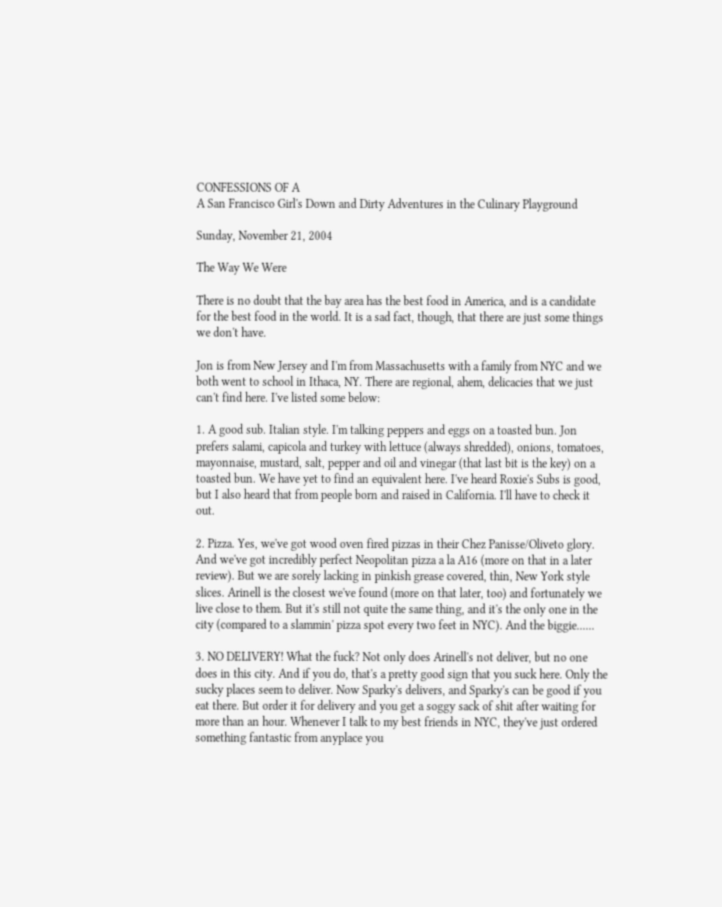CONFESSIONS OF A
A San Francisco Girl's Down and Dirty Adventures in the Culinary Playground

Sunday, November 21, 2004

The Way We Were

There is no doubt that the bay area has the best food in America, and is a candidate for the best food in the world. It is a sad fact, though, that there are just some things we don't have.

Jon is from New Jersey and I'm from Massachusetts with a family from NYC and we both went to school in Ithaca, NY. There are regional, ahem, delicacies that we just can't find here. I've listed some below:

1. A good sub. Italian style. I'm talking peppers and eggs on a toasted bun. Jon prefers salami, capicola and turkey with lettuce (always shredded), onions, tomatoes, mayonnaise, mustard, salt, pepper and oil and vinegar (that last bit is the key) on a toasted bun. We have yet to find an equivalent here. I've heard Roxie's Subs is good, but I also heard that from people born and raised in California. I'll have to check it out.

2. Pizza. Yes, we've got wood oven fired pizzas in their Chez Panisse/Oliveto glory. And we've got incredibly perfect Neopolitan pizza a la A16 (more on that in a later review). But we are sorely lacking in pinkish grease covered, thin, New York style slices. Arinell is the closest we've found (more on that later, too) and fortunately we live close to them. But it's still not quite the same thing, and it's the only one in the city (compared to a slammin' pizza spot every two feet in NYC). And the biggie......

3. NO DELIVERY! What the fuck? Not only does Arinell's not deliver, but no one does in this city. And if you do, that's a pretty good sign that you suck here. Only the sucky places seem to deliver. Now Sparky's delivers, and Sparky's can be good if you eat there. But order it for delivery and you get a soggy sack of shit after waiting for more than an hour. Whenever I talk to my best friends in NYC, they've just ordered something fantastic from anyplace you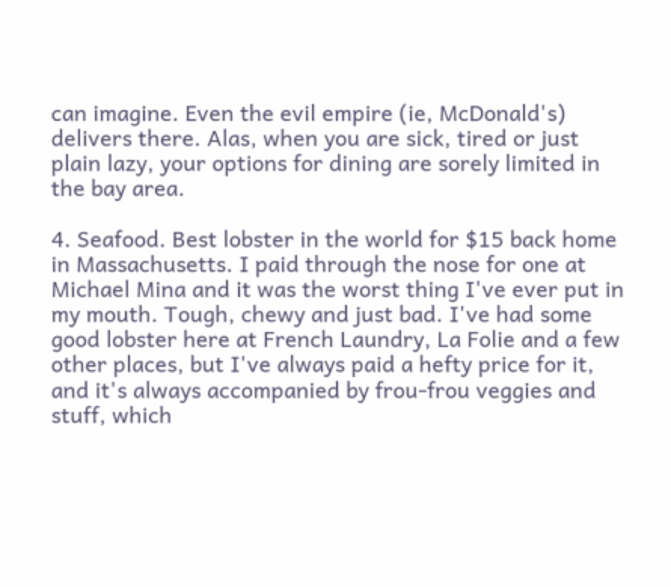can imagine. Even the evil empire (ie, McDonald's) delivers there. Alas, when you are sick, tired or just plain lazy, your options for dining are sorely limited in the bay area.

4. Seafood. Best lobster in the world for $15 back home in Massachusetts. I paid through the nose for one at Michael Mina and it was the worst thing I've ever put in my mouth. Tough, chewy and just bad. I've had some good lobster here at French Laundry, La Folie and a few other places, but I've always paid a hefty price for it, and it's always accompanied by frou-frou veggies and stuff, which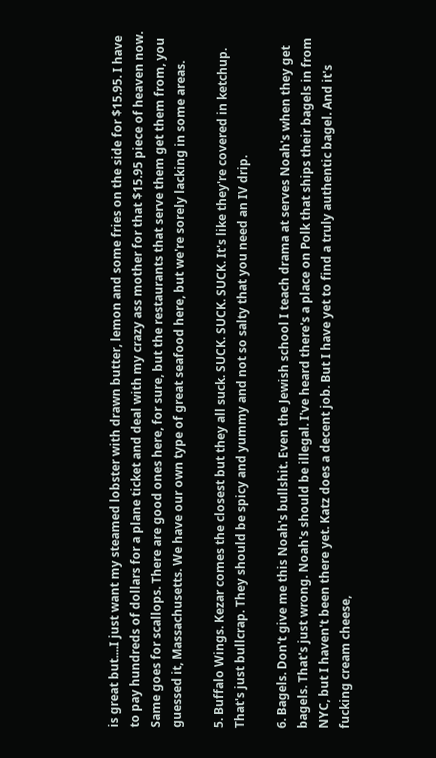is great but....I just want my steamed lobster with drawn butter, lemon and some fries on the side for $15.95. I have to pay hundreds of dollars for a plane ticket and deal with my crazy ass mother for that $15.95 piece of heaven now. Same goes for scallops. There are good ones here, for sure, but the restaurants that serve them get them from, you guessed it, Massachusetts. We have our own type of great seafood here, but we're sorely lacking in some areas.

5. Buffalo Wings. Kezar comes the closest but they all suck. SUCK. SUCK. SUCK. It's like they're covered in ketchup. That's just bullcrap. They should be spicy and yummy and not so salty that you need an IV drip.

6. Bagels. Don't give me this Noah's bullshit. Even the Jewish school I teach drama at serves Noah's when they get bagels. That's just wrong. Noah's should be illegal. I've heard there's a place on Polk that ships their bagels in from NYC, but I haven't been there yet. Katz does a decent job. But I have yet to find a truly authentic bagel. And it's fucking cream cheese,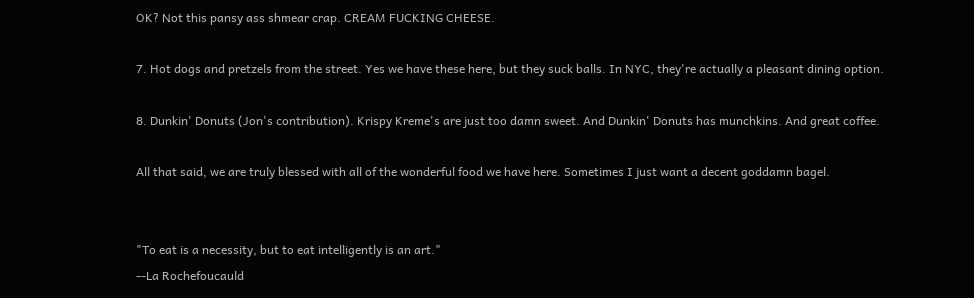OK? Not this pansy ass shmear crap. CREAM FUCKING CHEESE.

7. Hot dogs and pretzels from the street. Yes we have these here, but they suck balls. In NYC, they're actually a pleasant dining option.

8. Dunkin' Donuts (Jon's contribution). Krispy Kreme's are just too damn sweet. And Dunkin' Donuts has munchkins. And great coffee.

All that said, we are truly blessed with all of the wonderful food we have here. Sometimes I just want a decent goddamn bagel.


"To eat is a necessity, but to eat intelligently is an art."
--La Rochefoucauld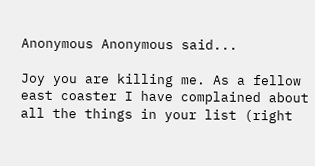Anonymous Anonymous said...

Joy you are killing me. As a fellow east coaster I have complained about all the things in your list (right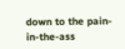down to the pain-in-the-ass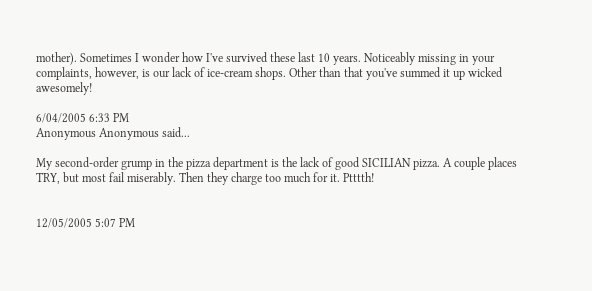mother). Sometimes I wonder how I've survived these last 10 years. Noticeably missing in your complaints, however, is our lack of ice-cream shops. Other than that you've summed it up wicked awesomely!

6/04/2005 6:33 PM
Anonymous Anonymous said...

My second-order grump in the pizza department is the lack of good SICILIAN pizza. A couple places TRY, but most fail miserably. Then they charge too much for it. Ptttth!


12/05/2005 5:07 PM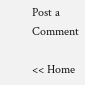Post a Comment

<< Home